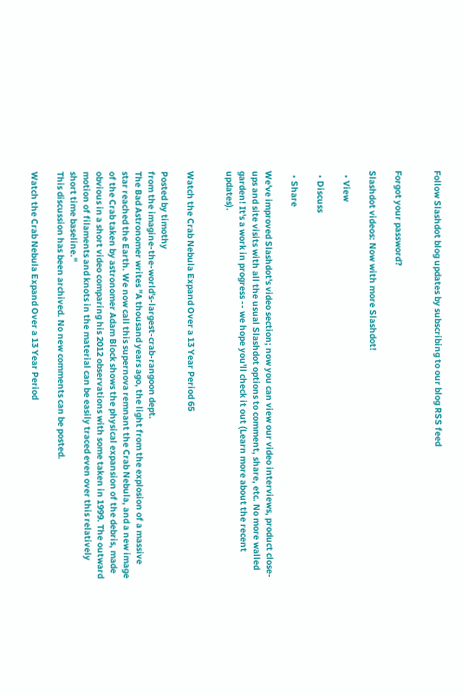Follow Slashdot blog updates by subscribing to our blog RSS feed


Forgot your password?

Slashdot videos: Now with more Slashdot!

  • View

  • Discuss

  • Share

We've improved Slashdot's video section; now you can view our video interviews, product close-ups and site visits with all the usual Slashdot options to comment, share, etc. No more walled garden! It's a work in progress -- we hope you'll check it out (Learn more about the recent updates).


Watch the Crab Nebula Expand Over a 13 Year Period 65

Posted by timothy
from the imagine-the-world's-largest-crab-rangoon dept.
The Bad Astronomer writes "A thousand years ago, the light from the explosion of a massive star reached the Earth. We now call this supernova remnant the Crab Nebula, and a new image of the Crab taken by astronomer Adam Block shows the physical expansion of the debris, made obvious in a short video comparing his 2012 observations with some taken in 1999. The outward motion of filaments and knots in the material can be easily traced even over this relatively short time baseline."
This discussion has been archived. No new comments can be posted.

Watch the Crab Nebula Expand Over a 13 Year Period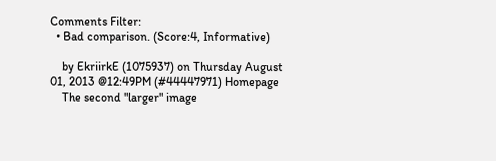Comments Filter:
  • Bad comparison. (Score:4, Informative)

    by EkriirkE (1075937) on Thursday August 01, 2013 @12:49PM (#44447971) Homepage
    The second "larger" image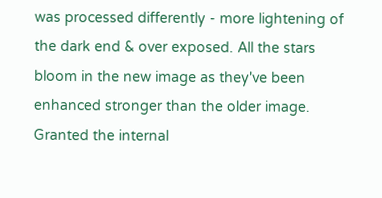was processed differently - more lightening of the dark end & over exposed. All the stars bloom in the new image as they've been enhanced stronger than the older image. Granted the internal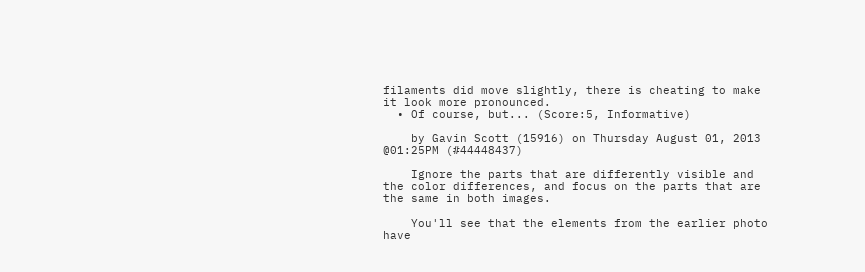filaments did move slightly, there is cheating to make it look more pronounced.
  • Of course, but... (Score:5, Informative)

    by Gavin Scott (15916) on Thursday August 01, 2013 @01:25PM (#44448437)

    Ignore the parts that are differently visible and the color differences, and focus on the parts that are the same in both images.

    You'll see that the elements from the earlier photo have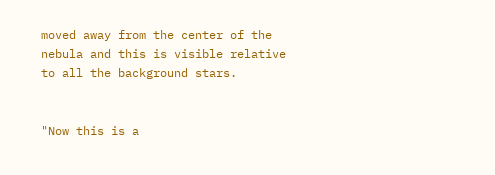moved away from the center of the nebula and this is visible relative to all the background stars.


"Now this is a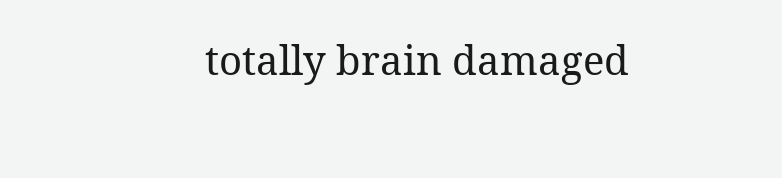totally brain damaged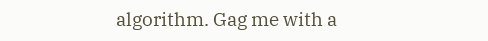algorithm. Gag me with a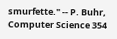smurfette." -- P. Buhr, Computer Science 354